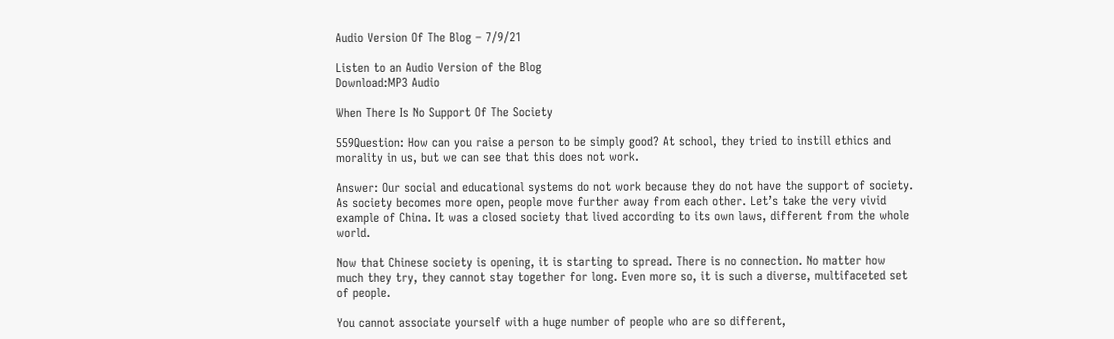Audio Version Of The Blog – 7/9/21

Listen to an Audio Version of the Blog
Download:MP3 Audio

When There Is No Support Of The Society

559Question: How can you raise a person to be simply good? At school, they tried to instill ethics and morality in us, but we can see that this does not work.

Answer: Our social and educational systems do not work because they do not have the support of society. As society becomes more open, people move further away from each other. Let’s take the very vivid example of China. It was a closed society that lived according to its own laws, different from the whole world.

Now that Chinese society is opening, it is starting to spread. There is no connection. No matter how much they try, they cannot stay together for long. Even more so, it is such a diverse, multifaceted set of people.

You cannot associate yourself with a huge number of people who are so different,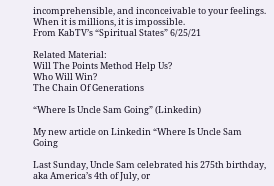incomprehensible, and inconceivable to your feelings. When it is millions, it is impossible.
From KabTV’s “Spiritual States” 6/25/21

Related Material:
Will The Points Method Help Us?
Who Will Win?
The Chain Of Generations

“Where Is Uncle Sam Going” (Linkedin)

My new article on Linkedin “Where Is Uncle Sam Going

Last Sunday, Uncle Sam celebrated his 275th birthday, aka America’s 4th of July, or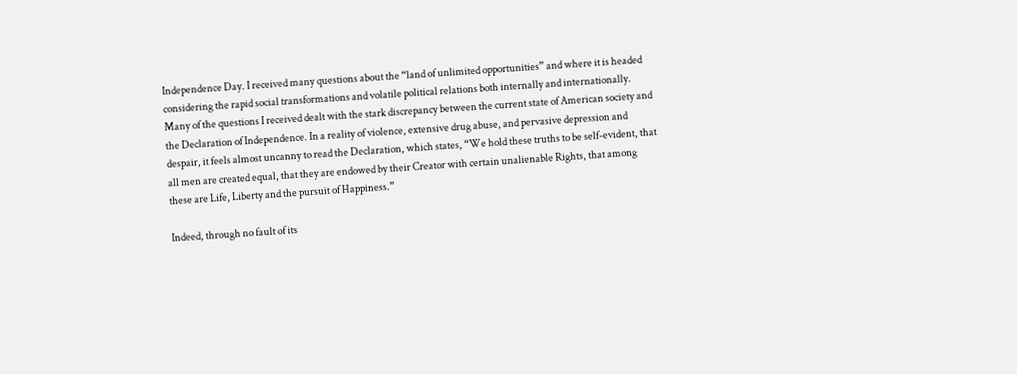Independence Day. I received many questions about the “land of unlimited opportunities” and where it is headed considering the rapid social transformations and volatile political relations both internally and internationally. Many of the questions I received dealt with the stark discrepancy between the current state of American society and the Declaration of Independence. In a reality of violence, extensive drug abuse, and pervasive depression and despair, it feels almost uncanny to read the Declaration, which states, “We hold these truths to be self-evident, that all men are created equal, that they are endowed by their Creator with certain unalienable Rights, that among these are Life, Liberty and the pursuit of Happiness.”

Indeed, through no fault of its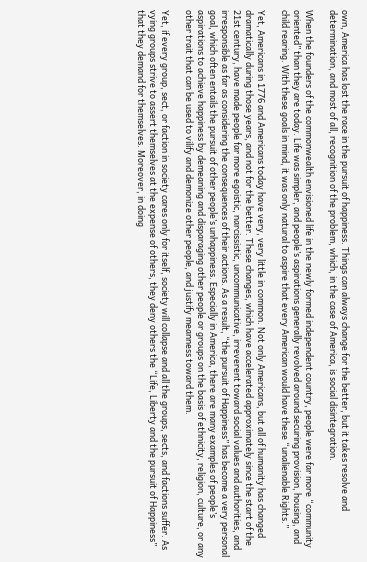own, America has lost the race in the pursuit of happiness. Things can always change for the better, but it takes resolve and determination, and most of all, recognition of the problem, which, in the case of America, is social disintegration.

When the founders of the commonwealth envisioned life in the newly formed independent country, people were far more “community oriented” than they are today. Life was simpler, and people’s aspirations generally revolved around securing provision, housing, and child rearing. With these goals in mind, it was only natural to aspire that every American would have these “unalienable Rights.”

Yet, Americans in 1776 and Americans today have very, very little in common. Not only Americans, but all of humanity has changed dramatically during those years, and not for the better. These changes, which have accelerated approximately since the start of the 21st century, have made people far more egoistic, narcissistic, uncommunicative, irreverent toward social values and authorities, and irresponsible as far as considering the consequences of their actions. As a result, “the pursuit of Happiness” has become a very personal goal, which often entails the pursuit of other people’s unhappiness. Especially in America, there are many examples of people’s aspirations to achieve happiness by demeaning and disparaging other people or groups on the basis of ethnicity, religion, culture, or any other trait that can be used to vilify and demonize other people, and justify meanness toward them.

Yet, if every group, sect, or faction in society cares only for itself, society will collapse and all the groups, sects, and factions suffer. As vying groups strive to assert themselves at the expense of others, they deny others the “Life, Liberty and the pursuit of Happiness” that they demand for themselves. Moreover, in doing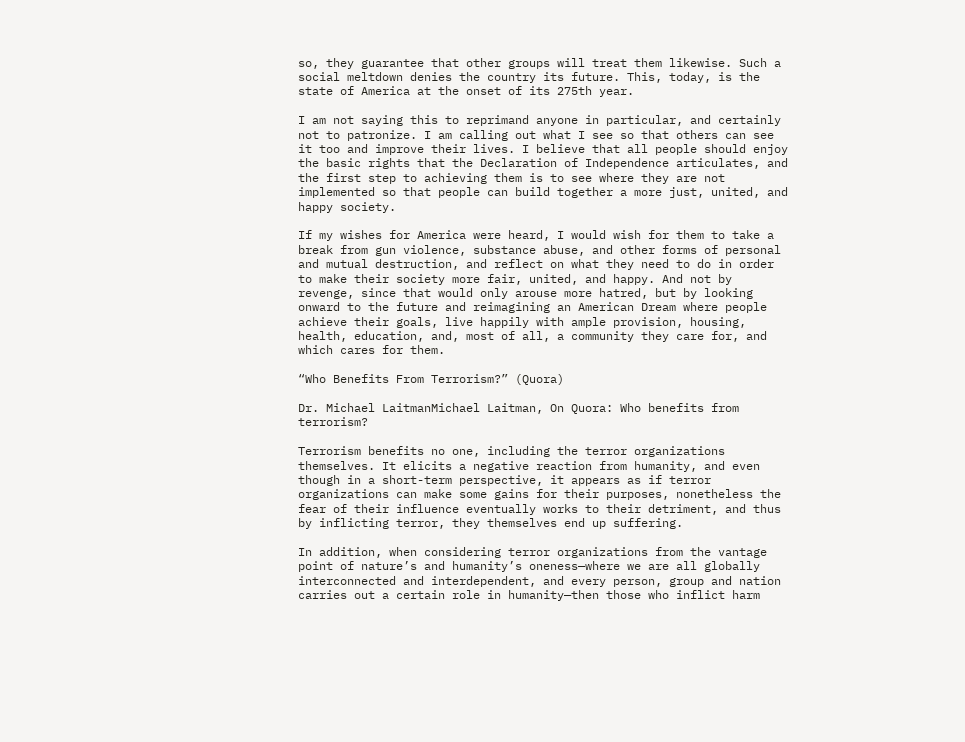so, they guarantee that other groups will treat them likewise. Such a social meltdown denies the country its future. This, today, is the state of America at the onset of its 275th year.

I am not saying this to reprimand anyone in particular, and certainly not to patronize. I am calling out what I see so that others can see it too and improve their lives. I believe that all people should enjoy the basic rights that the Declaration of Independence articulates, and the first step to achieving them is to see where they are not implemented so that people can build together a more just, united, and happy society.

If my wishes for America were heard, I would wish for them to take a break from gun violence, substance abuse, and other forms of personal and mutual destruction, and reflect on what they need to do in order to make their society more fair, united, and happy. And not by revenge, since that would only arouse more hatred, but by looking onward to the future and reimagining an American Dream where people achieve their goals, live happily with ample provision, housing, health, education, and, most of all, a community they care for, and which cares for them.

“Who Benefits From Terrorism?” (Quora)

Dr. Michael LaitmanMichael Laitman, On Quora: Who benefits from terrorism?

Terrorism benefits no one, including the terror organizations themselves. It elicits a negative reaction from humanity, and even though in a short-term perspective, it appears as if terror organizations can make some gains for their purposes, nonetheless the fear of their influence eventually works to their detriment, and thus by inflicting terror, they themselves end up suffering.

In addition, when considering terror organizations from the vantage point of nature’s and humanity’s oneness—where we are all globally interconnected and interdependent, and every person, group and nation carries out a certain role in humanity—then those who inflict harm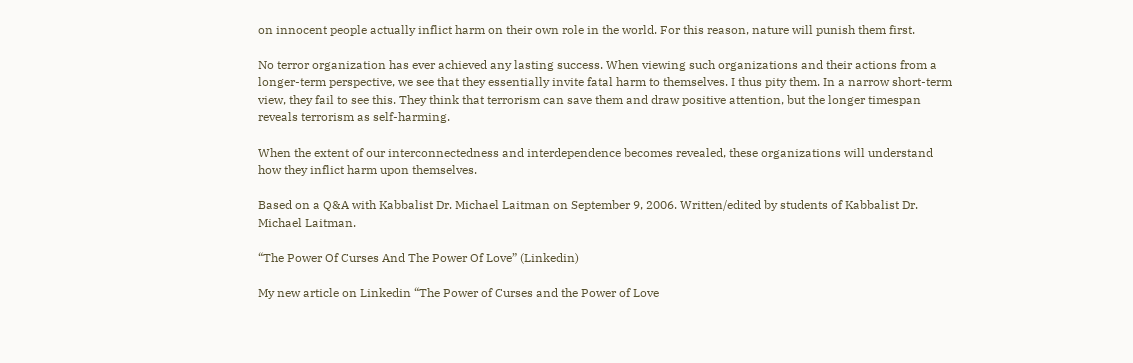on innocent people actually inflict harm on their own role in the world. For this reason, nature will punish them first.

No terror organization has ever achieved any lasting success. When viewing such organizations and their actions from a longer-term perspective, we see that they essentially invite fatal harm to themselves. I thus pity them. In a narrow short-term view, they fail to see this. They think that terrorism can save them and draw positive attention, but the longer timespan reveals terrorism as self-harming.

When the extent of our interconnectedness and interdependence becomes revealed, these organizations will understand how they inflict harm upon themselves.

Based on a Q&A with Kabbalist Dr. Michael Laitman on September 9, 2006. Written/edited by students of Kabbalist Dr. Michael Laitman.

“The Power Of Curses And The Power Of Love” (Linkedin)

My new article on Linkedin “The Power of Curses and the Power of Love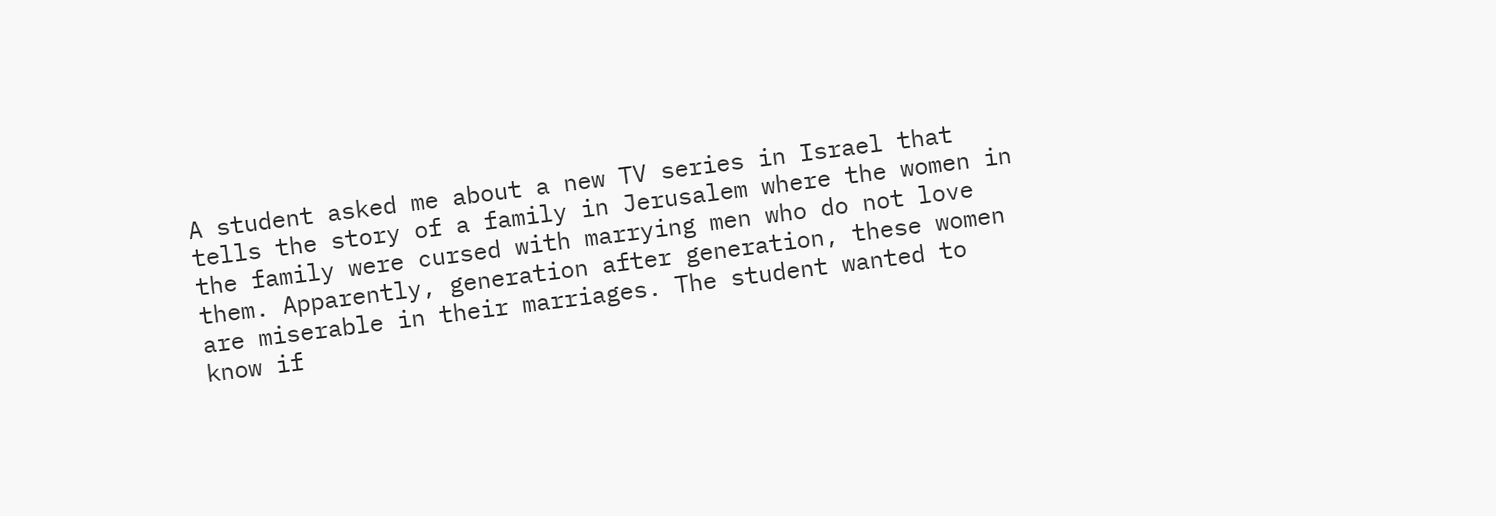A student asked me about a new TV series in Israel that tells the story of a family in Jerusalem where the women in the family were cursed with marrying men who do not love them. Apparently, generation after generation, these women are miserable in their marriages. The student wanted to know if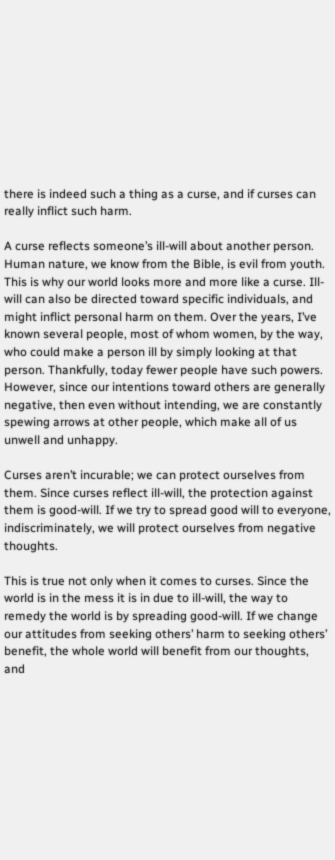there is indeed such a thing as a curse, and if curses can really inflict such harm.

A curse reflects someone’s ill-will about another person. Human nature, we know from the Bible, is evil from youth. This is why our world looks more and more like a curse. Ill-will can also be directed toward specific individuals, and might inflict personal harm on them. Over the years, I’ve known several people, most of whom women, by the way, who could make a person ill by simply looking at that person. Thankfully, today fewer people have such powers. However, since our intentions toward others are generally negative, then even without intending, we are constantly spewing arrows at other people, which make all of us unwell and unhappy.

Curses aren’t incurable; we can protect ourselves from them. Since curses reflect ill-will, the protection against them is good-will. If we try to spread good will to everyone, indiscriminately, we will protect ourselves from negative thoughts.

This is true not only when it comes to curses. Since the world is in the mess it is in due to ill-will, the way to remedy the world is by spreading good-will. If we change our attitudes from seeking others’ harm to seeking others’ benefit, the whole world will benefit from our thoughts, and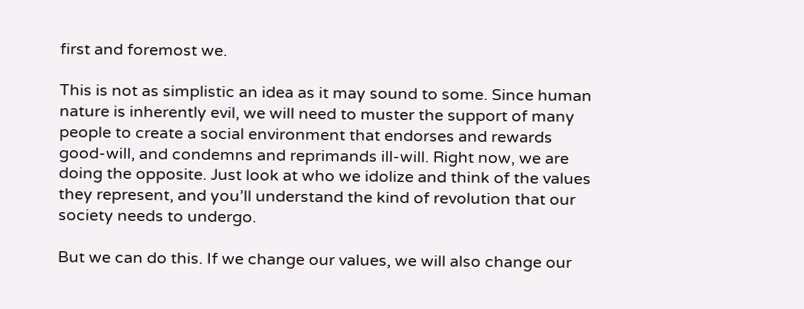first and foremost we.

This is not as simplistic an idea as it may sound to some. Since human nature is inherently evil, we will need to muster the support of many people to create a social environment that endorses and rewards good-will, and condemns and reprimands ill-will. Right now, we are doing the opposite. Just look at who we idolize and think of the values they represent, and you’ll understand the kind of revolution that our society needs to undergo.

But we can do this. If we change our values, we will also change our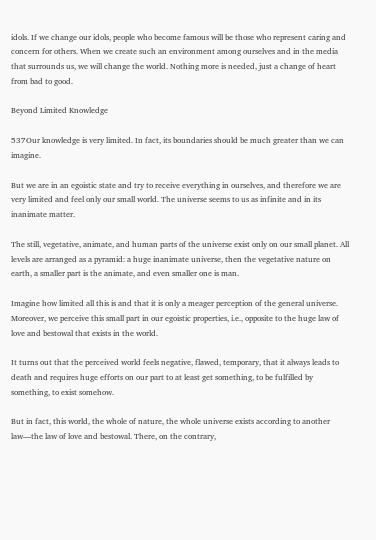idols. If we change our idols, people who become famous will be those who represent caring and concern for others. When we create such an environment among ourselves and in the media that surrounds us, we will change the world. Nothing more is needed, just a change of heart from bad to good.

Beyond Limited Knowledge

537Our knowledge is very limited. In fact, its boundaries should be much greater than we can imagine.

But we are in an egoistic state and try to receive everything in ourselves, and therefore we are very limited and feel only our small world. The universe seems to us as infinite and in its inanimate matter.

The still, vegetative, animate, and human parts of the universe exist only on our small planet. All levels are arranged as a pyramid: a huge inanimate universe, then the vegetative nature on earth, a smaller part is the animate, and even smaller one is man.

Imagine how limited all this is and that it is only a meager perception of the general universe. Moreover, we perceive this small part in our egoistic properties, i.e., opposite to the huge law of love and bestowal that exists in the world.

It turns out that the perceived world feels negative, flawed, temporary, that it always leads to death and requires huge efforts on our part to at least get something, to be fulfilled by something, to exist somehow.

But in fact, this world, the whole of nature, the whole universe exists according to another law—the law of love and bestowal. There, on the contrary,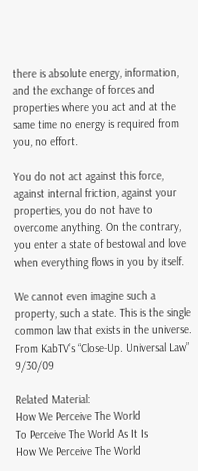there is absolute energy, information, and the exchange of forces and properties where you act and at the same time no energy is required from you, no effort.

You do not act against this force, against internal friction, against your properties, you do not have to overcome anything. On the contrary, you enter a state of bestowal and love when everything flows in you by itself.

We cannot even imagine such a property, such a state. This is the single common law that exists in the universe.
From KabTV’s “Close-Up. Universal Law” 9/30/09

Related Material:
How We Perceive The World
To Perceive The World As It Is
How We Perceive The World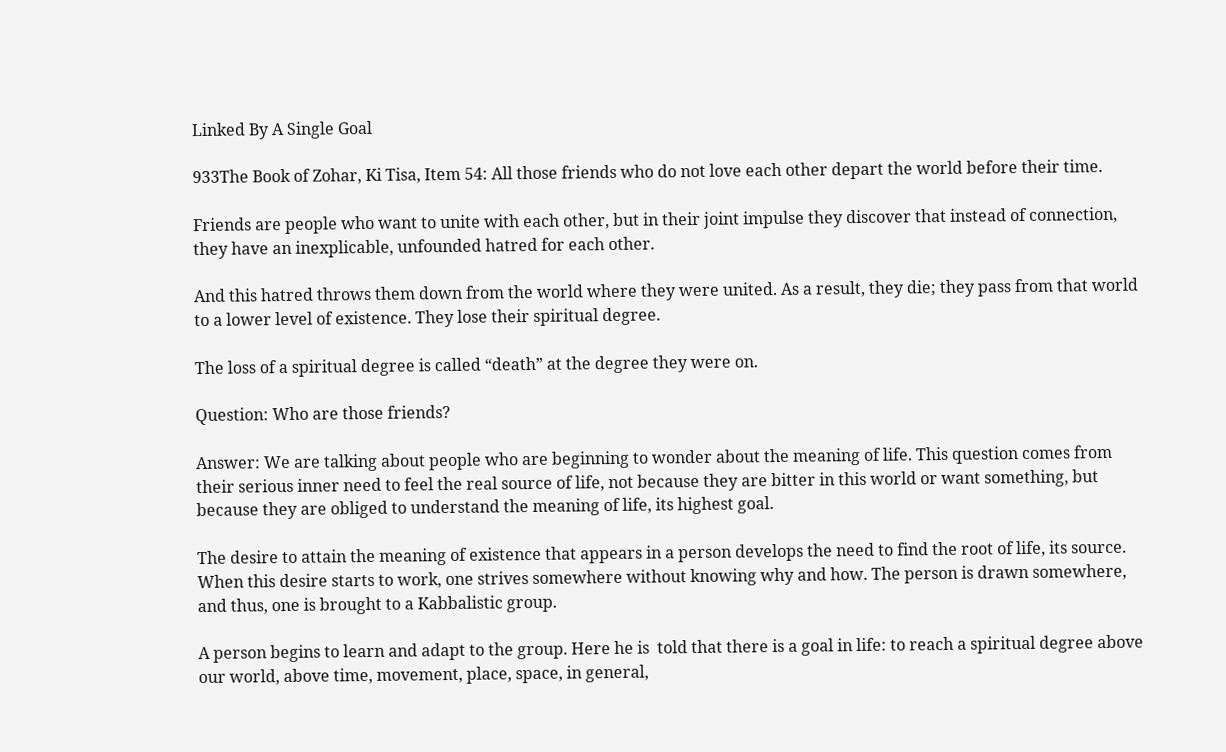Linked By A Single Goal

933The Book of Zohar, Ki Tisa, Item 54: All those friends who do not love each other depart the world before their time.

Friends are people who want to unite with each other, but in their joint impulse they discover that instead of connection, they have an inexplicable, unfounded hatred for each other.

And this hatred throws them down from the world where they were united. As a result, they die; they pass from that world to a lower level of existence. They lose their spiritual degree.

The loss of a spiritual degree is called “death” at the degree they were on.

Question: Who are those friends?

Answer: We are talking about people who are beginning to wonder about the meaning of life. This question comes from their serious inner need to feel the real source of life, not because they are bitter in this world or want something, but because they are obliged to understand the meaning of life, its highest goal.

The desire to attain the meaning of existence that appears in a person develops the need to find the root of life, its source. When this desire starts to work, one strives somewhere without knowing why and how. The person is drawn somewhere, and thus, one is brought to a Kabbalistic group.

A person begins to learn and adapt to the group. Here he is  told that there is a goal in life: to reach a spiritual degree above our world, above time, movement, place, space, in general,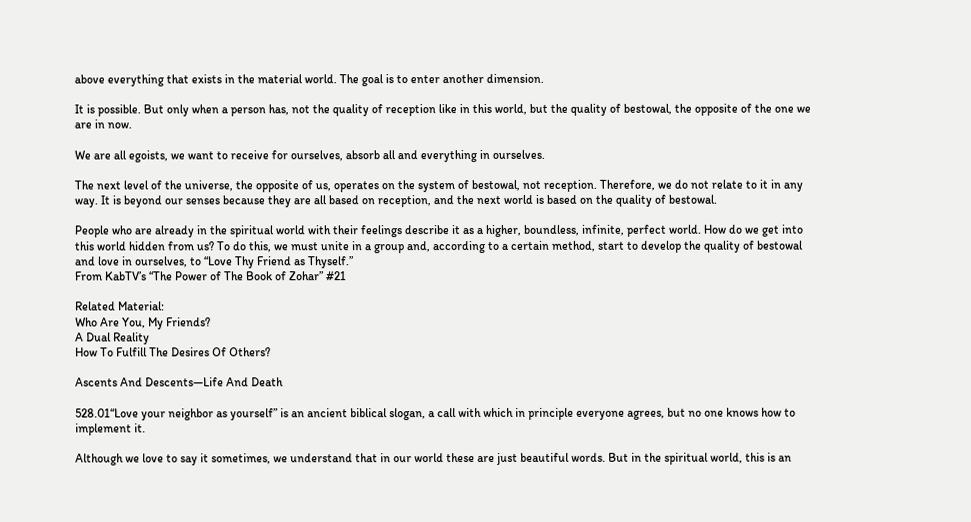above everything that exists in the material world. The goal is to enter another dimension.

It is possible. But only when a person has, not the quality of reception like in this world, but the quality of bestowal, the opposite of the one we are in now.

We are all egoists, we want to receive for ourselves, absorb all and everything in ourselves.

The next level of the universe, the opposite of us, operates on the system of bestowal, not reception. Therefore, we do not relate to it in any way. It is beyond our senses because they are all based on reception, and the next world is based on the quality of bestowal.

People who are already in the spiritual world with their feelings describe it as a higher, boundless, infinite, perfect world. How do we get into this world hidden from us? To do this, we must unite in a group and, according to a certain method, start to develop the quality of bestowal and love in ourselves, to “Love Thy Friend as Thyself.”
From KabTV’s “The Power of The Book of Zohar” #21

Related Material:
Who Are You, My Friends?
A Dual Reality
How To Fulfill The Desires Of Others?

Ascents And Descents—Life And Death

528.01“Love your neighbor as yourself” is an ancient biblical slogan, a call with which in principle everyone agrees, but no one knows how to implement it.

Although we love to say it sometimes, we understand that in our world these are just beautiful words. But in the spiritual world, this is an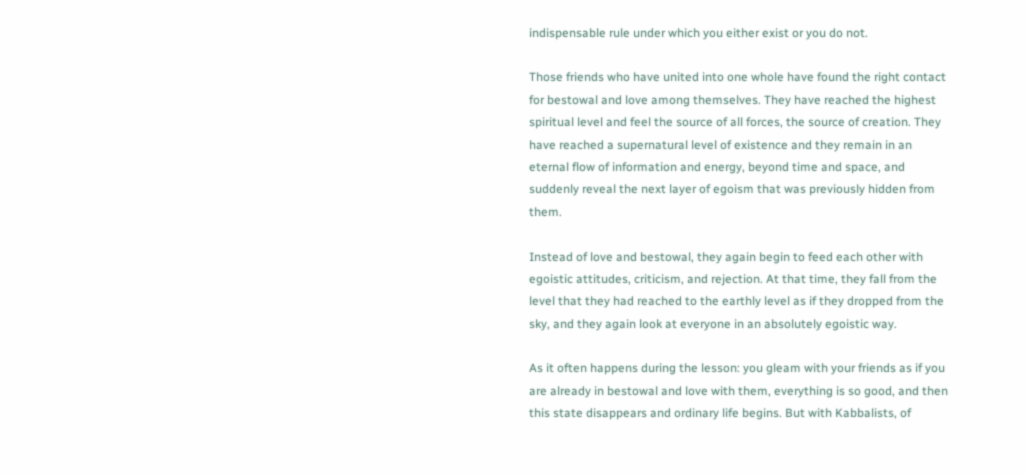indispensable rule under which you either exist or you do not.

Those friends who have united into one whole have found the right contact for bestowal and love among themselves. They have reached the highest spiritual level and feel the source of all forces, the source of creation. They have reached a supernatural level of existence and they remain in an eternal flow of information and energy, beyond time and space, and suddenly reveal the next layer of egoism that was previously hidden from them.

Instead of love and bestowal, they again begin to feed each other with egoistic attitudes, criticism, and rejection. At that time, they fall from the level that they had reached to the earthly level as if they dropped from the sky, and they again look at everyone in an absolutely egoistic way.

As it often happens during the lesson: you gleam with your friends as if you are already in bestowal and love with them, everything is so good, and then this state disappears and ordinary life begins. But with Kabbalists, of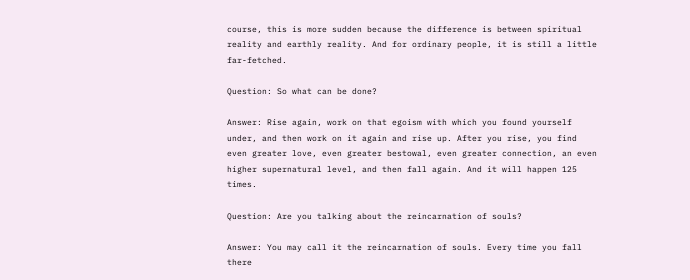course, this is more sudden because the difference is between spiritual reality and earthly reality. And for ordinary people, it is still a little far-fetched.

Question: So what can be done?

Answer: Rise again, work on that egoism with which you found yourself under, and then work on it again and rise up. After you rise, you find even greater love, even greater bestowal, even greater connection, an even higher supernatural level, and then fall again. And it will happen 125 times.

Question: Are you talking about the reincarnation of souls?

Answer: You may call it the reincarnation of souls. Every time you fall there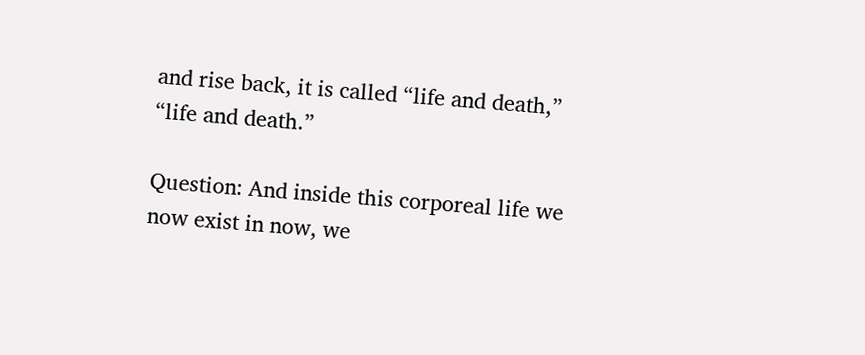and rise back, it is called “life and death,” “life and death.”

Question: And inside this corporeal life we now exist in now, we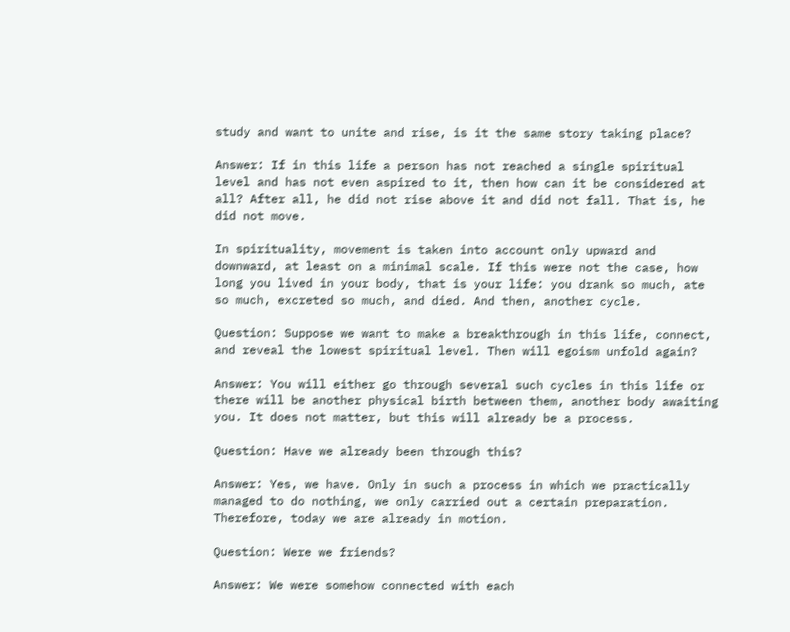study and want to unite and rise, is it the same story taking place?

Answer: If in this life a person has not reached a single spiritual level and has not even aspired to it, then how can it be considered at all? After all, he did not rise above it and did not fall. That is, he did not move.

In spirituality, movement is taken into account only upward and downward, at least on a minimal scale. If this were not the case, how long you lived in your body, that is your life: you drank so much, ate so much, excreted so much, and died. And then, another cycle.

Question: Suppose we want to make a breakthrough in this life, connect, and reveal the lowest spiritual level. Then will egoism unfold again?

Answer: You will either go through several such cycles in this life or there will be another physical birth between them, another body awaiting you. It does not matter, but this will already be a process.

Question: Have we already been through this?

Answer: Yes, we have. Only in such a process in which we practically managed to do nothing, we only carried out a certain preparation. Therefore, today we are already in motion.

Question: Were we friends?

Answer: We were somehow connected with each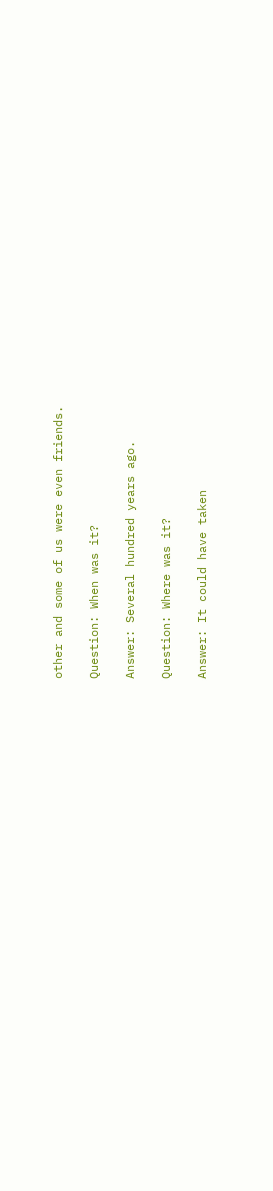other and some of us were even friends.

Question: When was it?

Answer: Several hundred years ago.

Question: Where was it?

Answer: It could have taken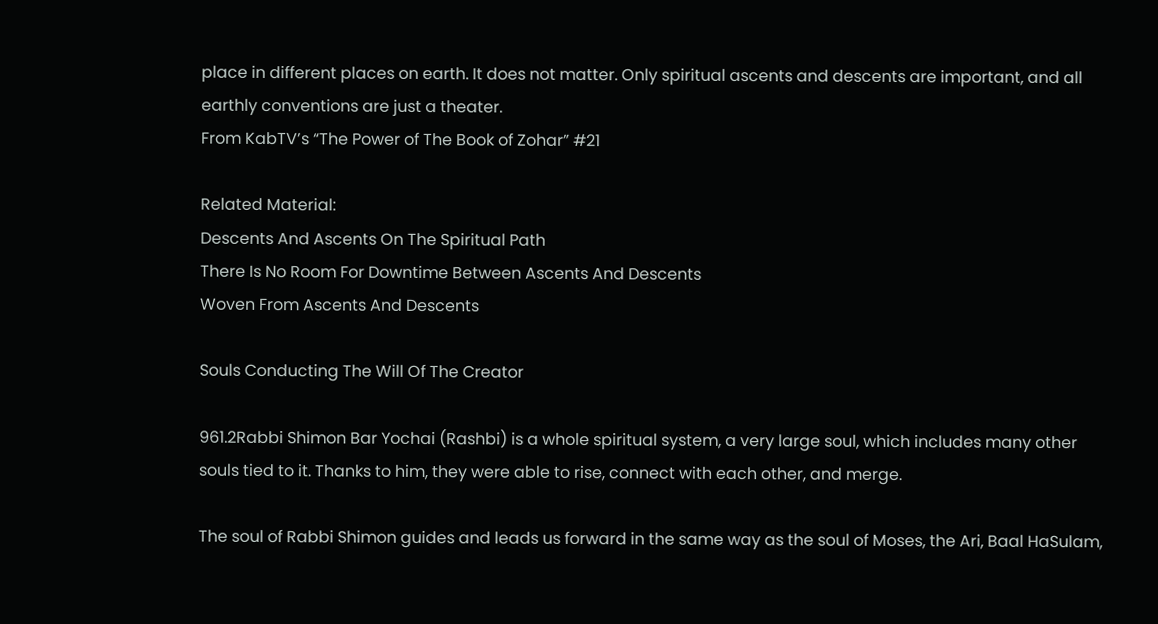place in different places on earth. It does not matter. Only spiritual ascents and descents are important, and all earthly conventions are just a theater.
From KabTV’s “The Power of The Book of Zohar” #21

Related Material:
Descents And Ascents On The Spiritual Path
There Is No Room For Downtime Between Ascents And Descents
Woven From Ascents And Descents

Souls Conducting The Will Of The Creator

961.2Rabbi Shimon Bar Yochai (Rashbi) is a whole spiritual system, a very large soul, which includes many other souls tied to it. Thanks to him, they were able to rise, connect with each other, and merge.

The soul of Rabbi Shimon guides and leads us forward in the same way as the soul of Moses, the Ari, Baal HaSulam,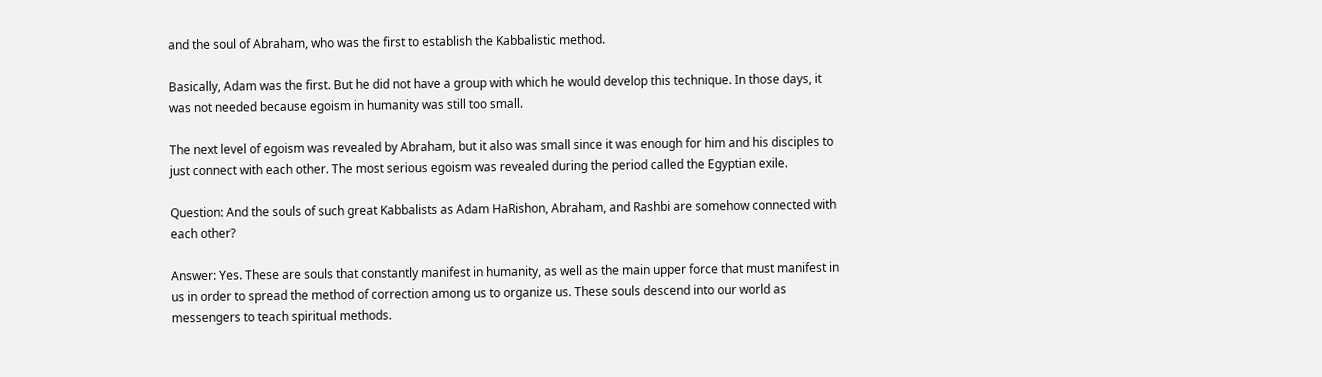and the soul of Abraham, who was the first to establish the Kabbalistic method.

Basically, Adam was the first. But he did not have a group with which he would develop this technique. In those days, it was not needed because egoism in humanity was still too small.

The next level of egoism was revealed by Abraham, but it also was small since it was enough for him and his disciples to just connect with each other. The most serious egoism was revealed during the period called the Egyptian exile.

Question: And the souls of such great Kabbalists as Adam HaRishon, Abraham, and Rashbi are somehow connected with each other?

Answer: Yes. These are souls that constantly manifest in humanity, as well as the main upper force that must manifest in us in order to spread the method of correction among us to organize us. These souls descend into our world as messengers to teach spiritual methods.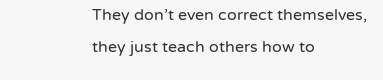They don’t even correct themselves, they just teach others how to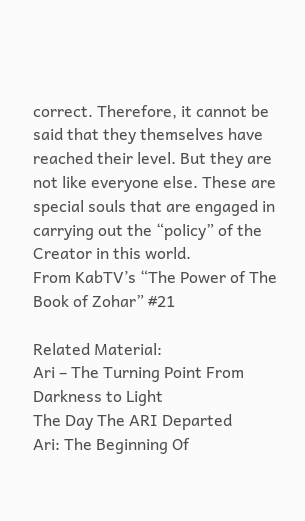correct. Therefore, it cannot be said that they themselves have reached their level. But they are not like everyone else. These are special souls that are engaged in carrying out the “policy” of the Creator in this world.
From KabTV’s “The Power of The Book of Zohar” #21

Related Material:
Ari – The Turning Point From Darkness to Light
The Day The ARI Departed
Ari: The Beginning Of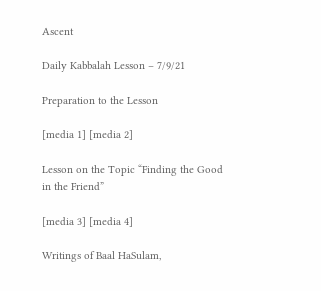Ascent

Daily Kabbalah Lesson – 7/9/21

Preparation to the Lesson

[media 1] [media 2]

Lesson on the Topic “Finding the Good in the Friend”

[media 3] [media 4]

Writings of Baal HaSulam,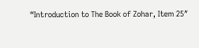“Introduction to The Book of Zohar, Item 25″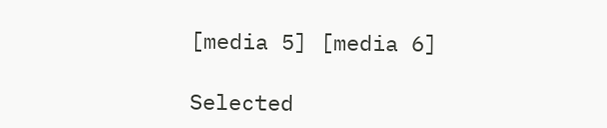[media 5] [media 6]

Selected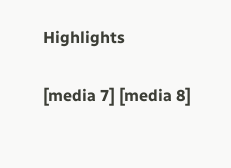Highlights

[media 7] [media 8]